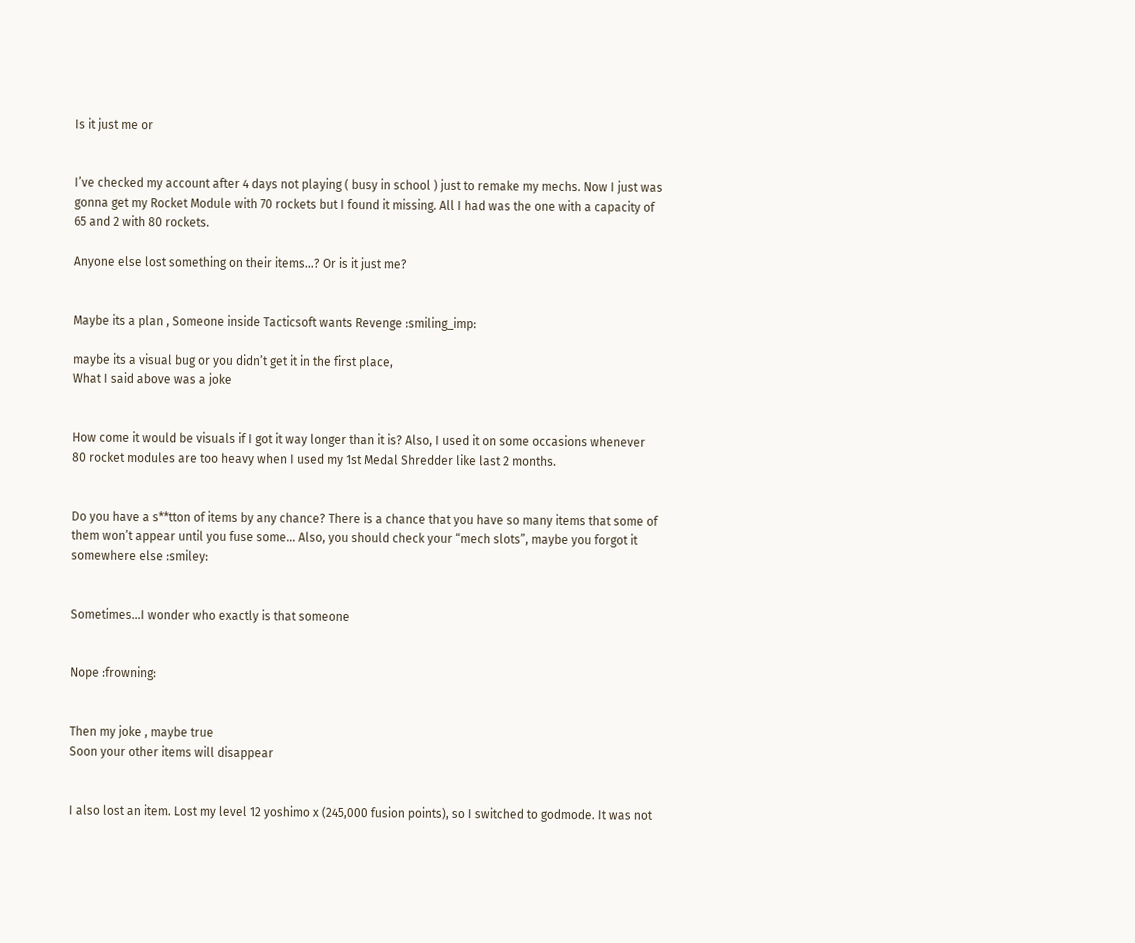Is it just me or


I’ve checked my account after 4 days not playing ( busy in school ) just to remake my mechs. Now I just was gonna get my Rocket Module with 70 rockets but I found it missing. All I had was the one with a capacity of 65 and 2 with 80 rockets.

Anyone else lost something on their items…? Or is it just me?


Maybe its a plan , Someone inside Tacticsoft wants Revenge :smiling_imp:

maybe its a visual bug or you didn’t get it in the first place,
What I said above was a joke


How come it would be visuals if I got it way longer than it is? Also, I used it on some occasions whenever 80 rocket modules are too heavy when I used my 1st Medal Shredder like last 2 months.


Do you have a s**tton of items by any chance? There is a chance that you have so many items that some of them won’t appear until you fuse some… Also, you should check your “mech slots”, maybe you forgot it somewhere else :smiley:


Sometimes…I wonder who exactly is that someone


Nope :frowning:


Then my joke , maybe true
Soon your other items will disappear


I also lost an item. Lost my level 12 yoshimo x (245,000 fusion points), so I switched to godmode. It was not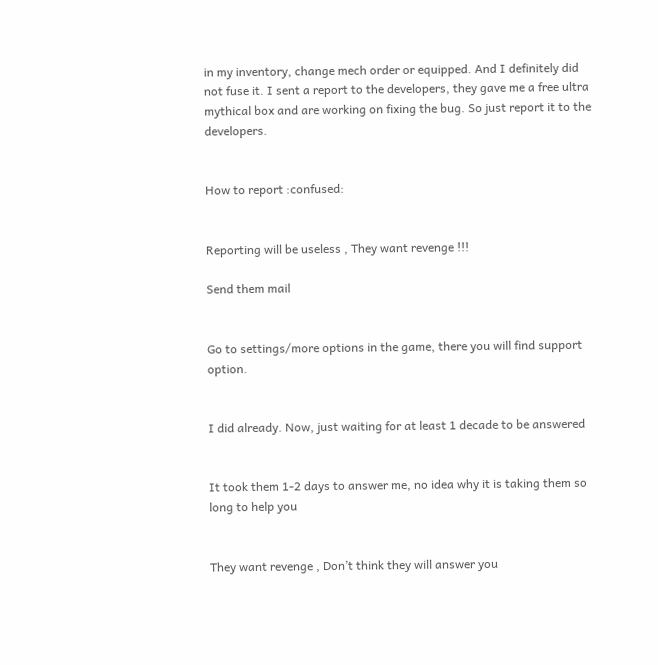in my inventory, change mech order or equipped. And I definitely did not fuse it. I sent a report to the developers, they gave me a free ultra mythical box and are working on fixing the bug. So just report it to the developers.


How to report :confused:


Reporting will be useless , They want revenge !!!

Send them mail


Go to settings/more options in the game, there you will find support option.


I did already. Now, just waiting for at least 1 decade to be answered


It took them 1-2 days to answer me, no idea why it is taking them so long to help you


They want revenge , Don’t think they will answer you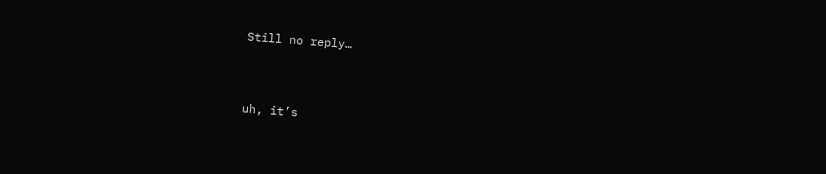Still no reply…


uh, it’s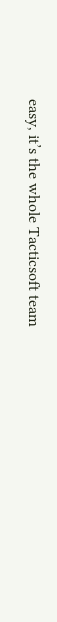easy, it’s the whole Tacticsoft team